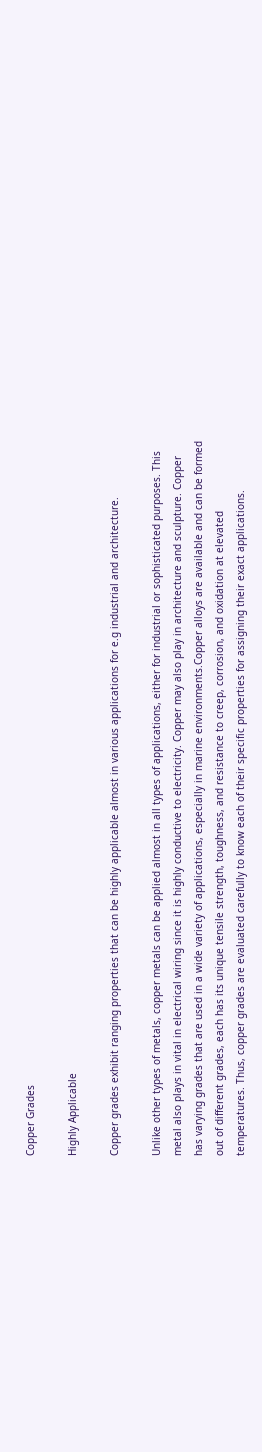Copper Grades

Highly Applicable

Copper grades exhibit ranging properties that can be highly applicable almost in various applications for e.g industrial and architecture.

Unlike other types of metals, copper metals can be applied almost in all types of applications, either for industrial or sophisticated purposes. This metal also plays in vital in electrical wiring since it is highly conductive to electricity. Copper may also play in architecture and sculpture. Copper has varying grades that are used in a wide variety of applications, especially in marine environments.Copper alloys are available and can be formed out of different grades, each has its unique tensile strength, toughness, and resistance to creep, corrosion, and oxidation at elevated temperatures. Thus, copper grades are evaluated carefully to know each of their specific properties for assigning their exact applications.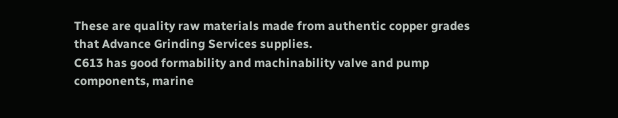These are quality raw materials made from authentic copper grades that Advance Grinding Services supplies.
C613 has good formability and machinability valve and pump components, marine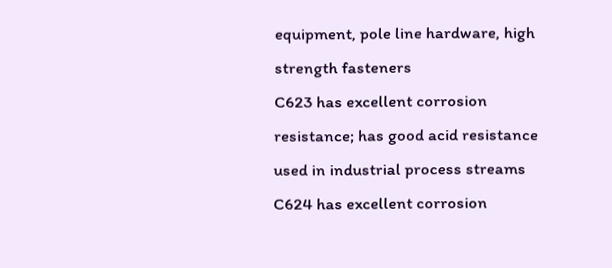equipment, pole line hardware, high strength fasteners
C623 has excellent corrosion resistance; has good acid resistance used in industrial process streams
C624 has excellent corrosion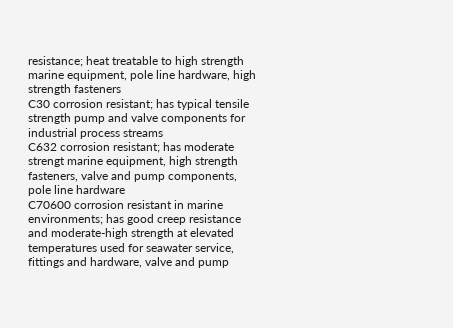resistance; heat treatable to high strength marine equipment, pole line hardware, high strength fasteners
C30 corrosion resistant; has typical tensile strength pump and valve components for industrial process streams
C632 corrosion resistant; has moderate strengt marine equipment, high strength fasteners, valve and pump components, pole line hardware
C70600 corrosion resistant in marine environments; has good creep resistance and moderate-high strength at elevated temperatures used for seawater service, fittings and hardware, valve and pump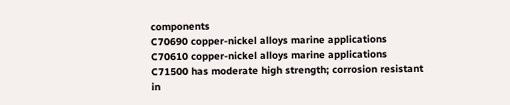components
C70690 copper-nickel alloys marine applications
C70610 copper-nickel alloys marine applications
C71500 has moderate high strength; corrosion resistant in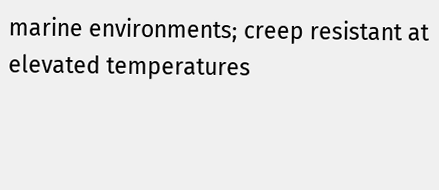marine environments; creep resistant at elevated temperatures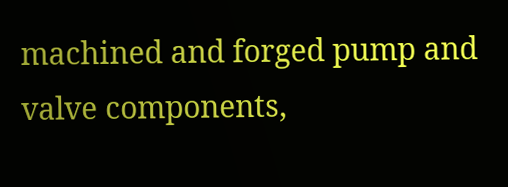machined and forged pump and valve components,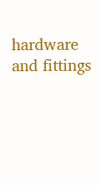hardware and fittings